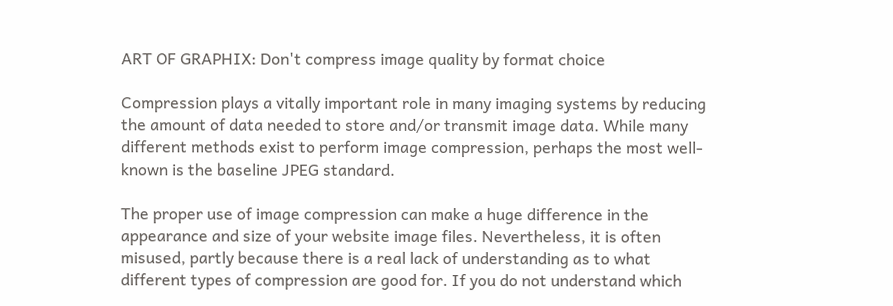ART OF GRAPHIX: Don't compress image quality by format choice

Compression plays a vitally important role in many imaging systems by reducing the amount of data needed to store and/or transmit image data. While many different methods exist to perform image compression, perhaps the most well-known is the baseline JPEG standard.

The proper use of image compression can make a huge difference in the appearance and size of your website image files. Nevertheless, it is often misused, partly because there is a real lack of understanding as to what different types of compression are good for. If you do not understand which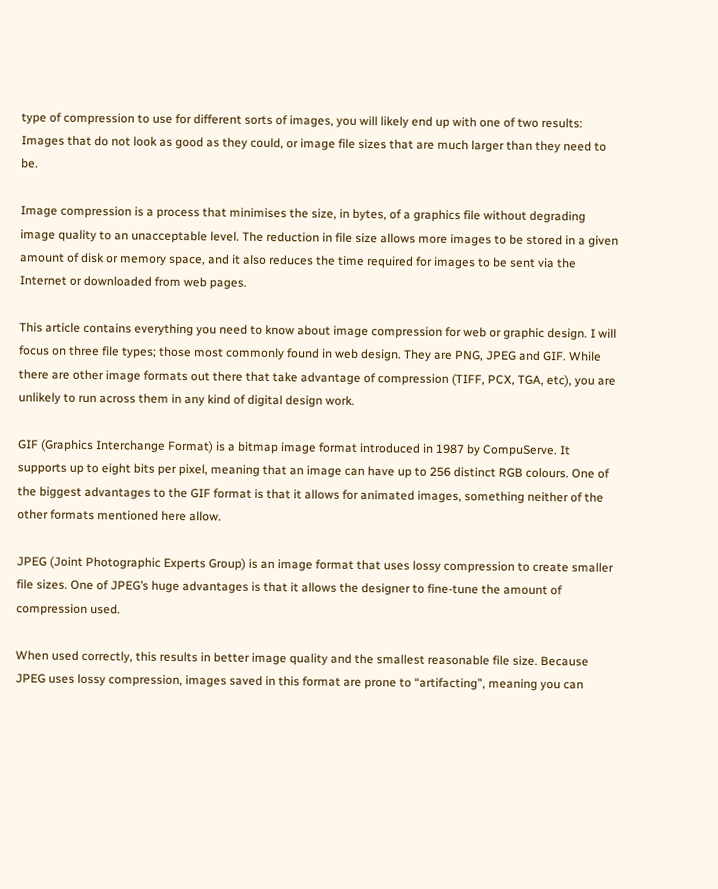type of compression to use for different sorts of images, you will likely end up with one of two results: Images that do not look as good as they could, or image file sizes that are much larger than they need to be.

Image compression is a process that minimises the size, in bytes, of a graphics file without degrading image quality to an unacceptable level. The reduction in file size allows more images to be stored in a given amount of disk or memory space, and it also reduces the time required for images to be sent via the Internet or downloaded from web pages.

This article contains everything you need to know about image compression for web or graphic design. I will focus on three file types; those most commonly found in web design. They are PNG, JPEG and GIF. While there are other image formats out there that take advantage of compression (TIFF, PCX, TGA, etc), you are unlikely to run across them in any kind of digital design work.

GIF (Graphics Interchange Format) is a bitmap image format introduced in 1987 by CompuServe. It supports up to eight bits per pixel, meaning that an image can have up to 256 distinct RGB colours. One of the biggest advantages to the GIF format is that it allows for animated images, something neither of the other formats mentioned here allow.

JPEG (Joint Photographic Experts Group) is an image format that uses lossy compression to create smaller file sizes. One of JPEG’s huge advantages is that it allows the designer to fine-tune the amount of compression used.

When used correctly, this results in better image quality and the smallest reasonable file size. Because JPEG uses lossy compression, images saved in this format are prone to “artifacting”, meaning you can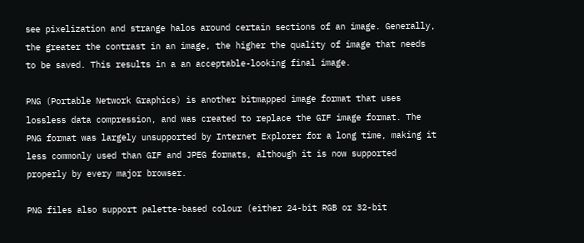see pixelization and strange halos around certain sections of an image. Generally, the greater the contrast in an image, the higher the quality of image that needs to be saved. This results in a an acceptable-looking final image.

PNG (Portable Network Graphics) is another bitmapped image format that uses lossless data compression, and was created to replace the GIF image format. The PNG format was largely unsupported by Internet Explorer for a long time, making it less commonly used than GIF and JPEG formats, although it is now supported properly by every major browser.

PNG files also support palette-based colour (either 24-bit RGB or 32-bit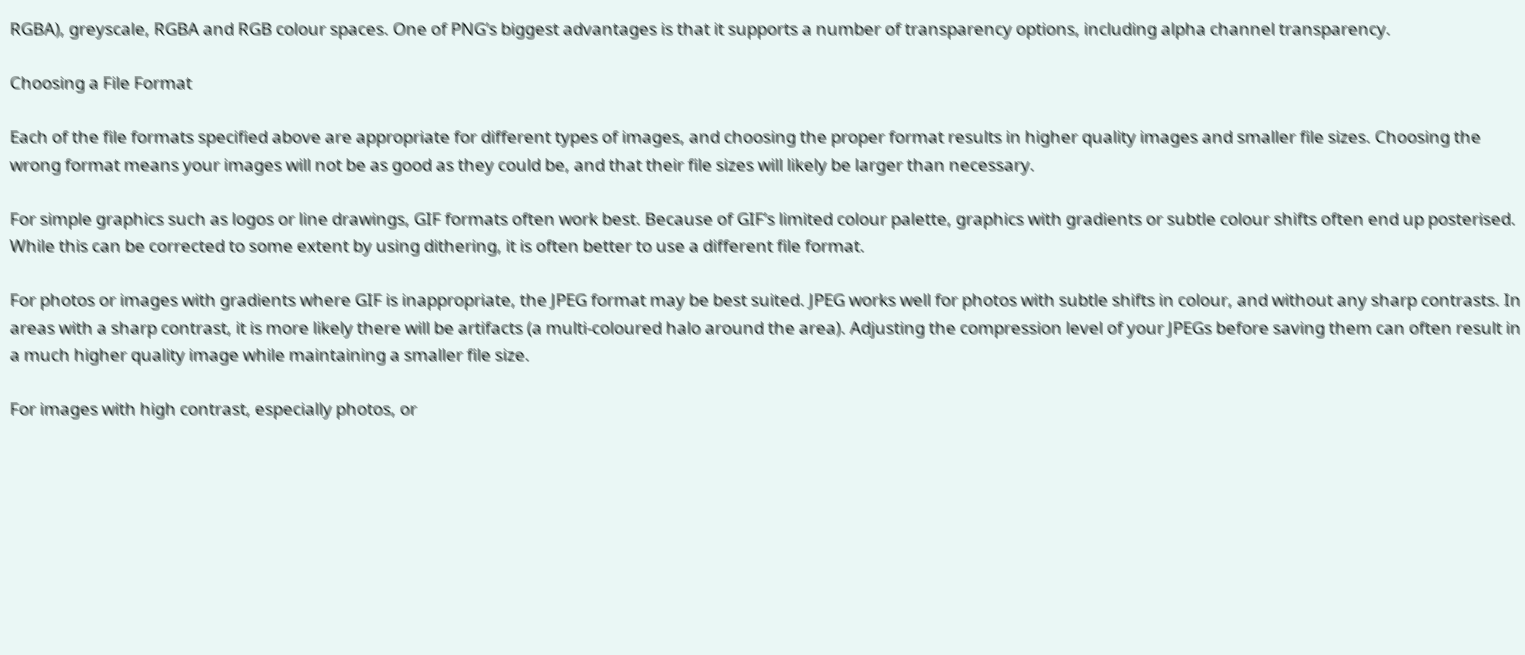RGBA), greyscale, RGBA and RGB colour spaces. One of PNG’s biggest advantages is that it supports a number of transparency options, including alpha channel transparency.

Choosing a File Format

Each of the file formats specified above are appropriate for different types of images, and choosing the proper format results in higher quality images and smaller file sizes. Choosing the wrong format means your images will not be as good as they could be, and that their file sizes will likely be larger than necessary.

For simple graphics such as logos or line drawings, GIF formats often work best. Because of GIF’s limited colour palette, graphics with gradients or subtle colour shifts often end up posterised. While this can be corrected to some extent by using dithering, it is often better to use a different file format.

For photos or images with gradients where GIF is inappropriate, the JPEG format may be best suited. JPEG works well for photos with subtle shifts in colour, and without any sharp contrasts. In areas with a sharp contrast, it is more likely there will be artifacts (a multi-coloured halo around the area). Adjusting the compression level of your JPEGs before saving them can often result in a much higher quality image while maintaining a smaller file size.

For images with high contrast, especially photos, or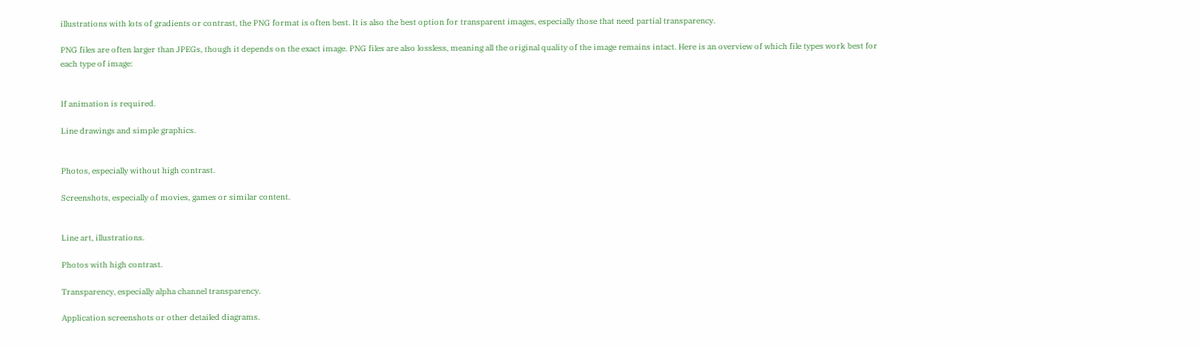illustrations with lots of gradients or contrast, the PNG format is often best. It is also the best option for transparent images, especially those that need partial transparency.

PNG files are often larger than JPEGs, though it depends on the exact image. PNG files are also lossless, meaning all the original quality of the image remains intact. Here is an overview of which file types work best for each type of image:


If animation is required.

Line drawings and simple graphics.


Photos, especially without high contrast.

Screenshots, especially of movies, games or similar content.


Line art, illustrations.

Photos with high contrast.

Transparency, especially alpha channel transparency.

Application screenshots or other detailed diagrams.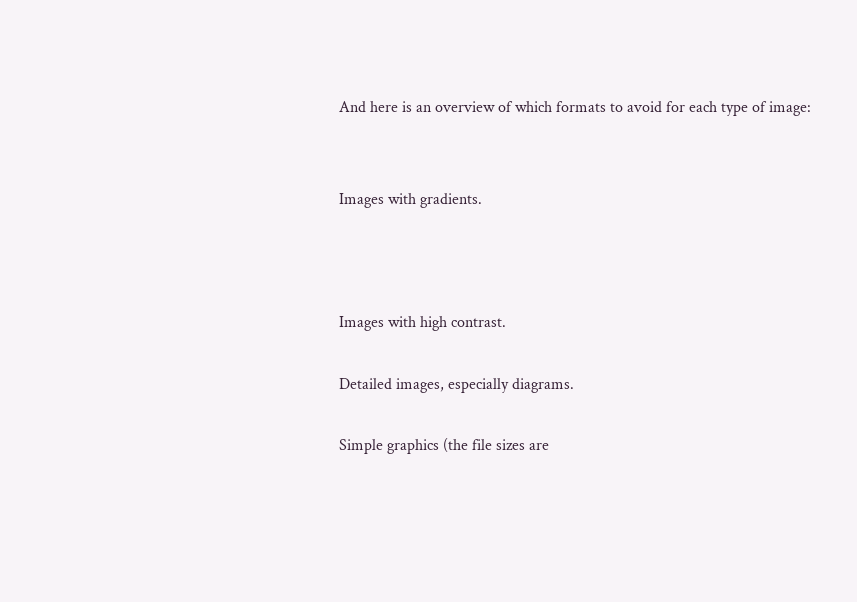And here is an overview of which formats to avoid for each type of image:


Images with gradients.



Images with high contrast.

Detailed images, especially diagrams.

Simple graphics (the file sizes are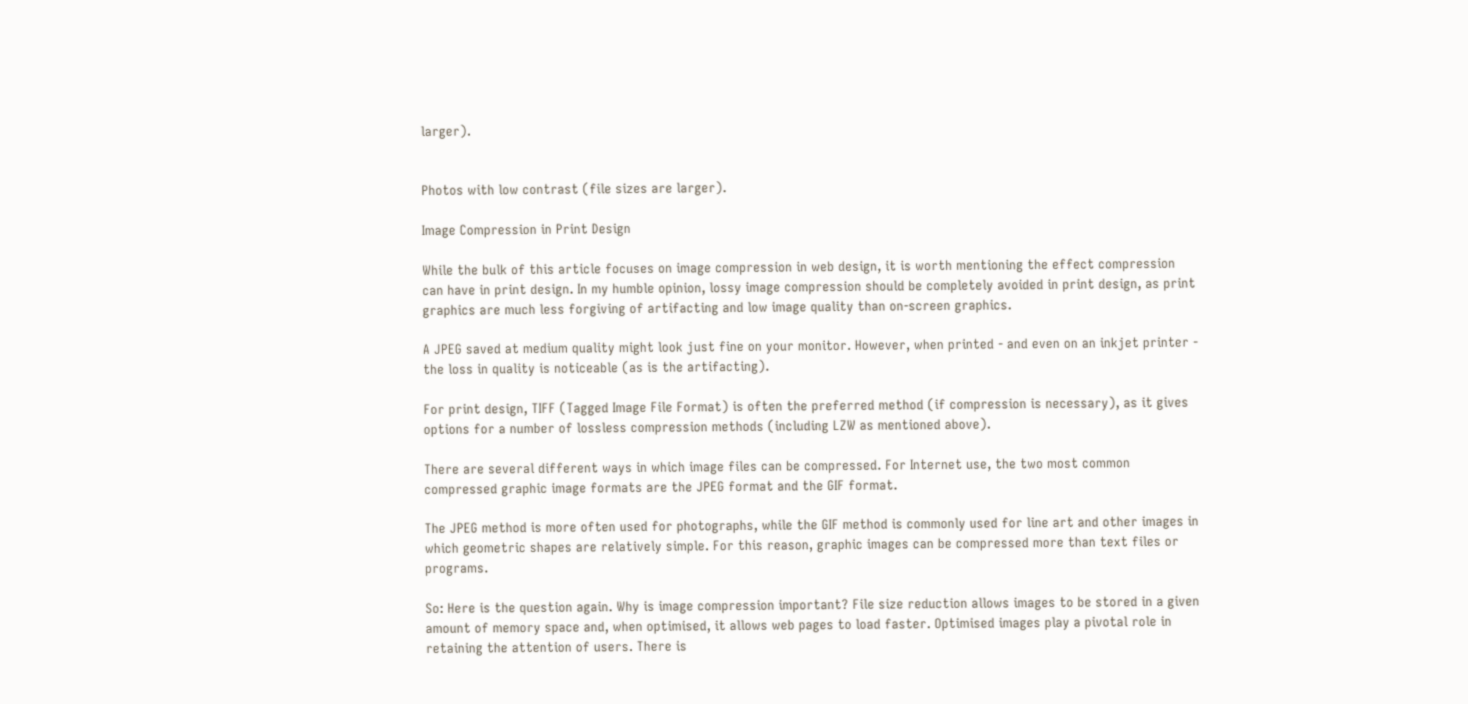larger).


Photos with low contrast (file sizes are larger).

Image Compression in Print Design

While the bulk of this article focuses on image compression in web design, it is worth mentioning the effect compression can have in print design. In my humble opinion, lossy image compression should be completely avoided in print design, as print graphics are much less forgiving of artifacting and low image quality than on-screen graphics.

A JPEG saved at medium quality might look just fine on your monitor. However, when printed - and even on an inkjet printer - the loss in quality is noticeable (as is the artifacting).

For print design, TIFF (Tagged Image File Format) is often the preferred method (if compression is necessary), as it gives options for a number of lossless compression methods (including LZW as mentioned above).

There are several different ways in which image files can be compressed. For Internet use, the two most common compressed graphic image formats are the JPEG format and the GIF format.

The JPEG method is more often used for photographs, while the GIF method is commonly used for line art and other images in which geometric shapes are relatively simple. For this reason, graphic images can be compressed more than text files or programs.

So: Here is the question again. Why is image compression important? File size reduction allows images to be stored in a given amount of memory space and, when optimised, it allows web pages to load faster. Optimised images play a pivotal role in retaining the attention of users. There is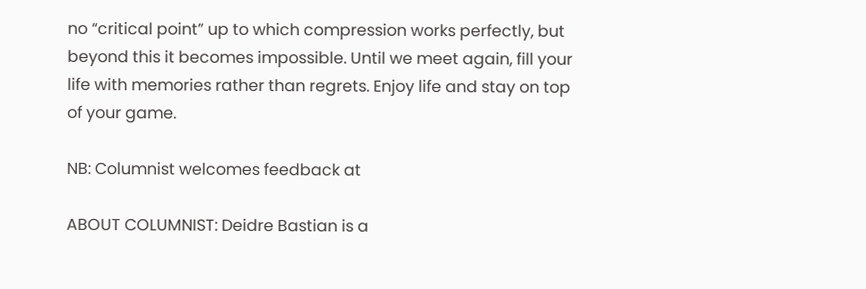no “critical point” up to which compression works perfectly, but beyond this it becomes impossible. Until we meet again, fill your life with memories rather than regrets. Enjoy life and stay on top of your game.

NB: Columnist welcomes feedback at

ABOUT COLUMNIST: Deidre Bastian is a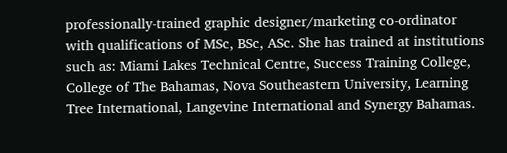professionally-trained graphic designer/marketing co-ordinator with qualifications of MSc, BSc, ASc. She has trained at institutions such as: Miami Lakes Technical Centre, Success Training College, College of The Bahamas, Nova Southeastern University, Learning Tree International, Langevine International and Synergy Bahamas.